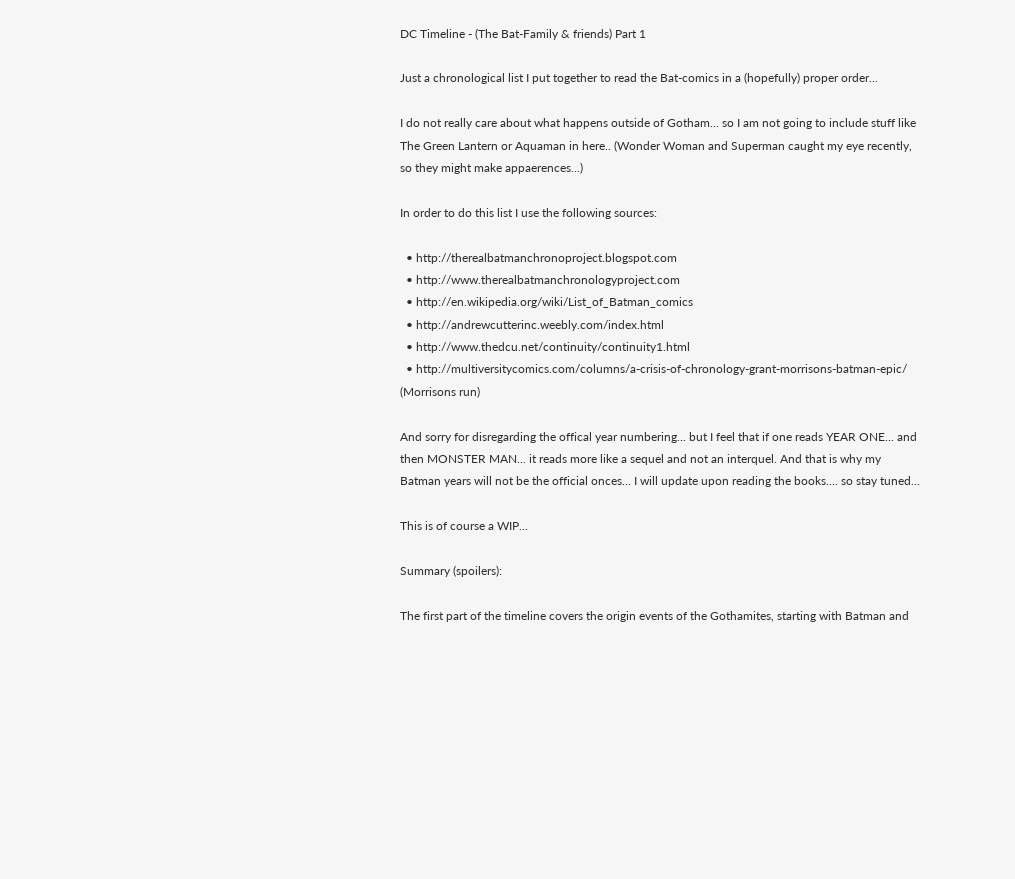DC Timeline - (The Bat-Family & friends) Part 1

Just a chronological list I put together to read the Bat-comics in a (hopefully) proper order...

I do not really care about what happens outside of Gotham... so I am not going to include stuff like The Green Lantern or Aquaman in here.. (Wonder Woman and Superman caught my eye recently, so they might make appaerences...)

In order to do this list I use the following sources:

  • http://therealbatmanchronoproject.blogspot.com
  • http://www.therealbatmanchronologyproject.com
  • http://en.wikipedia.org/wiki/List_of_Batman_comics
  • http://andrewcutterinc.weebly.com/index.html
  • http://www.thedcu.net/continuity/continuity1.html
  • http://multiversitycomics.com/columns/a-crisis-of-chronology-grant-morrisons-batman-epic/ (Morrisons run)

And sorry for disregarding the offical year numbering... but I feel that if one reads YEAR ONE... and then MONSTER MAN... it reads more like a sequel and not an interquel. And that is why my Batman years will not be the official onces... I will update upon reading the books.... so stay tuned...

This is of course a WIP...

Summary (spoilers):

The first part of the timeline covers the origin events of the Gothamites, starting with Batman and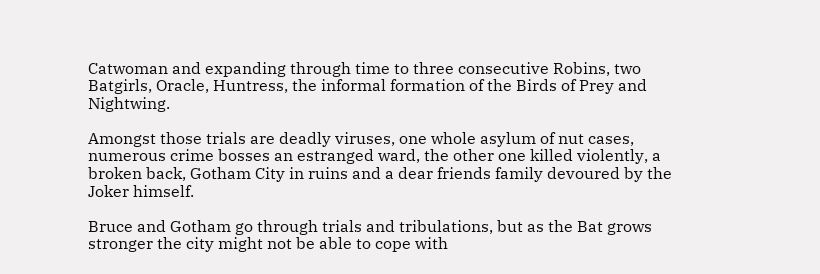Catwoman and expanding through time to three consecutive Robins, two Batgirls, Oracle, Huntress, the informal formation of the Birds of Prey and Nightwing.

Amongst those trials are deadly viruses, one whole asylum of nut cases, numerous crime bosses an estranged ward, the other one killed violently, a broken back, Gotham City in ruins and a dear friends family devoured by the Joker himself.

Bruce and Gotham go through trials and tribulations, but as the Bat grows stronger the city might not be able to cope with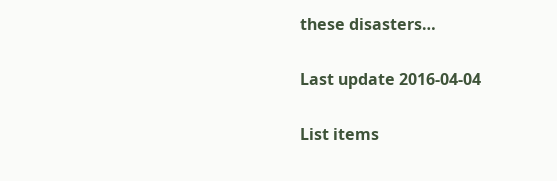these disasters…

Last update 2016-04-04

List items